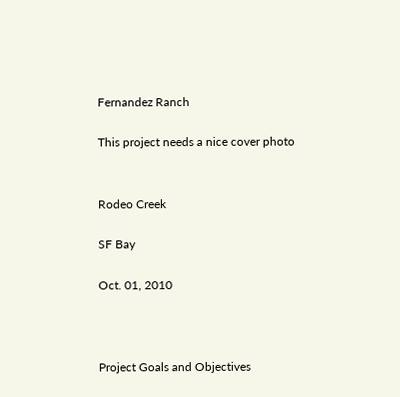Fernandez Ranch

This project needs a nice cover photo


Rodeo Creek

SF Bay

Oct. 01, 2010



Project Goals and Objectives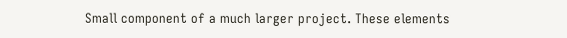Small component of a much larger project. These elements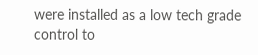were installed as a low tech grade control to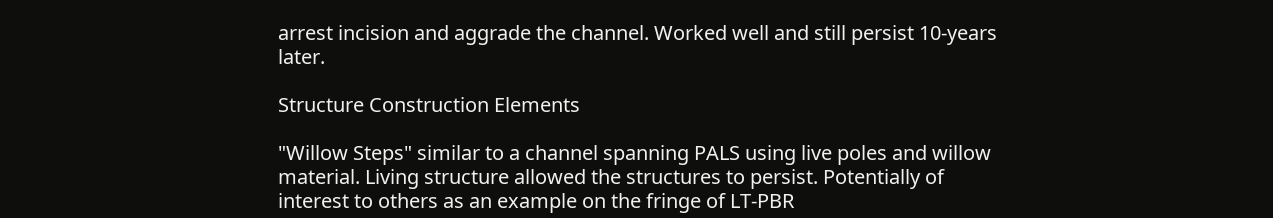arrest incision and aggrade the channel. Worked well and still persist 10-years later.

Structure Construction Elements

"Willow Steps" similar to a channel spanning PALS using live poles and willow material. Living structure allowed the structures to persist. Potentially of interest to others as an example on the fringe of LT-PBR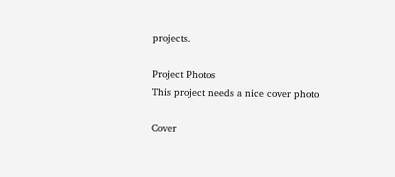projects.

Project Photos
This project needs a nice cover photo

Cover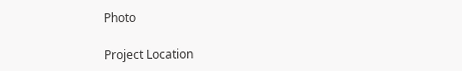Photo

Project Location